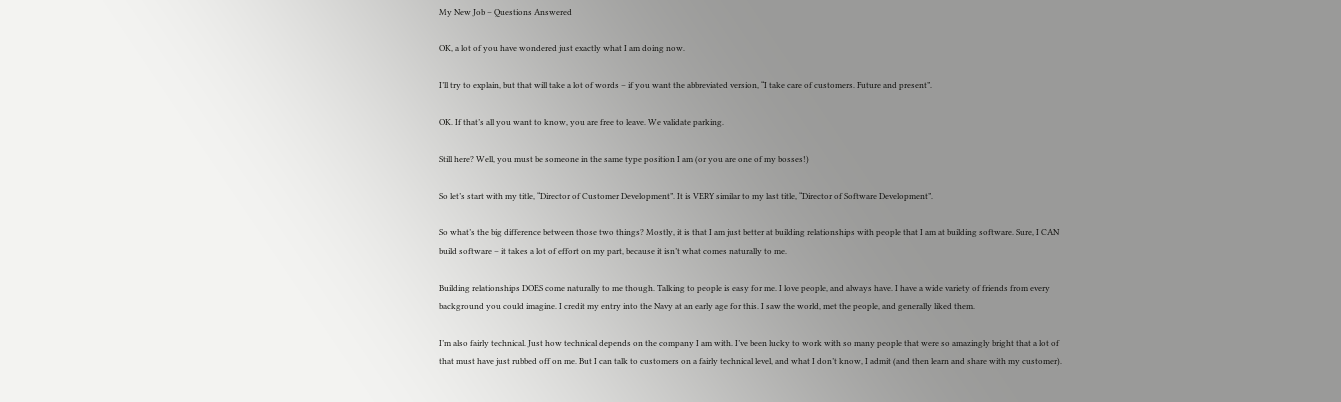My New Job – Questions Answered

OK, a lot of you have wondered just exactly what I am doing now.

I’ll try to explain, but that will take a lot of words – if you want the abbreviated version, “I take care of customers. Future and present”.

OK. If that’s all you want to know, you are free to leave. We validate parking.

Still here? Well, you must be someone in the same type position I am (or you are one of my bosses!)

So let’s start with my title, “Director of Customer Development”. It is VERY similar to my last title, “Director of Software Development”.

So what’s the big difference between those two things? Mostly, it is that I am just better at building relationships with people that I am at building software. Sure, I CAN build software – it takes a lot of effort on my part, because it isn’t what comes naturally to me.

Building relationships DOES come naturally to me though. Talking to people is easy for me. I love people, and always have. I have a wide variety of friends from every background you could imagine. I credit my entry into the Navy at an early age for this. I saw the world, met the people, and generally liked them.

I’m also fairly technical. Just how technical depends on the company I am with. I’ve been lucky to work with so many people that were so amazingly bright that a lot of that must have just rubbed off on me. But I can talk to customers on a fairly technical level, and what I don’t know, I admit (and then learn and share with my customer).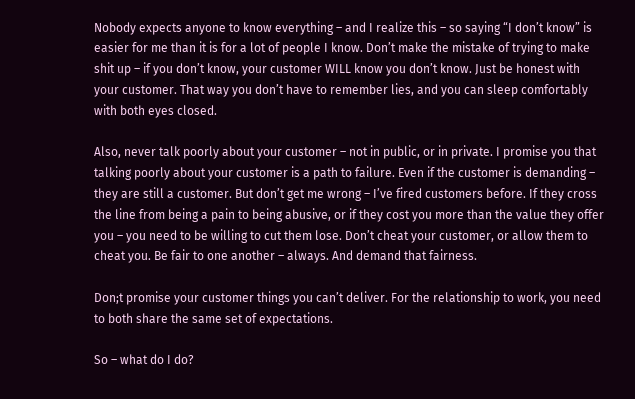Nobody expects anyone to know everything – and I realize this – so saying “I don’t know” is easier for me than it is for a lot of people I know. Don’t make the mistake of trying to make shit up – if you don’t know, your customer WILL know you don’t know. Just be honest with your customer. That way you don’t have to remember lies, and you can sleep comfortably with both eyes closed.

Also, never talk poorly about your customer – not in public, or in private. I promise you that talking poorly about your customer is a path to failure. Even if the customer is demanding – they are still a customer. But don’t get me wrong – I’ve fired customers before. If they cross the line from being a pain to being abusive, or if they cost you more than the value they offer you – you need to be willing to cut them lose. Don’t cheat your customer, or allow them to cheat you. Be fair to one another – always. And demand that fairness.

Don;t promise your customer things you can’t deliver. For the relationship to work, you need to both share the same set of expectations.

So – what do I do?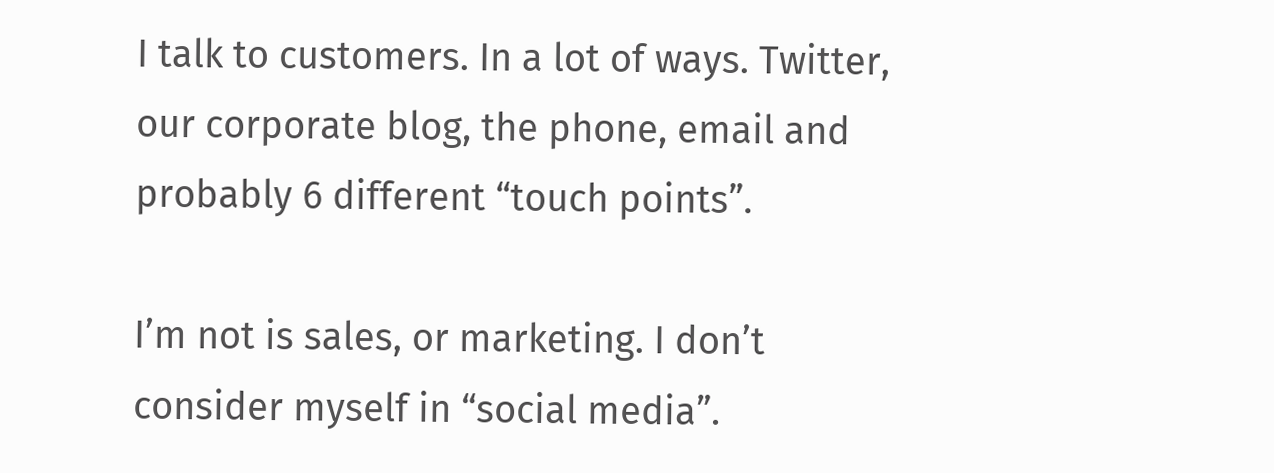I talk to customers. In a lot of ways. Twitter, our corporate blog, the phone, email and probably 6 different “touch points”.

I’m not is sales, or marketing. I don’t consider myself in “social media”.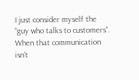I just consider myself the “guy who talks to customers”. When that communication isn’t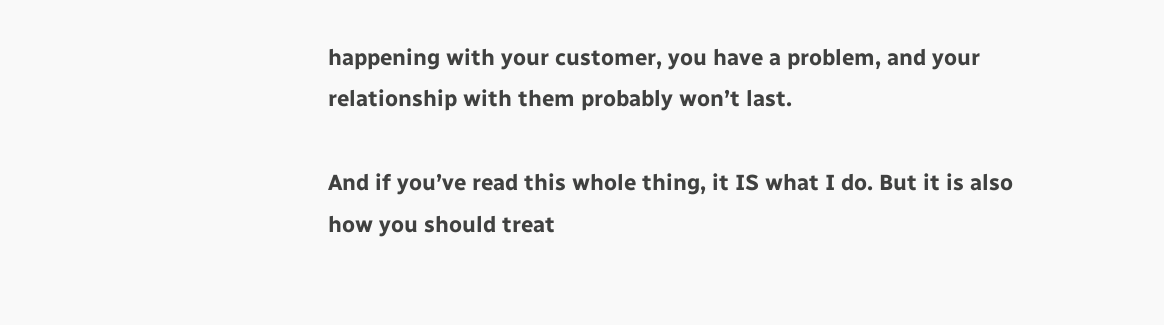happening with your customer, you have a problem, and your relationship with them probably won’t last.

And if you’ve read this whole thing, it IS what I do. But it is also how you should treat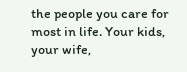the people you care for most in life. Your kids, your wife,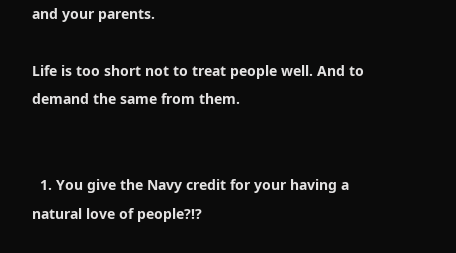and your parents.

Life is too short not to treat people well. And to demand the same from them.


  1. You give the Navy credit for your having a natural love of people?!?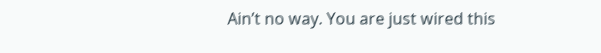Ain’t no way. You are just wired this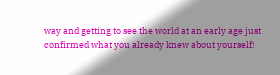way and getting to see the world at an early age just confirmed what you already knew about yourself!